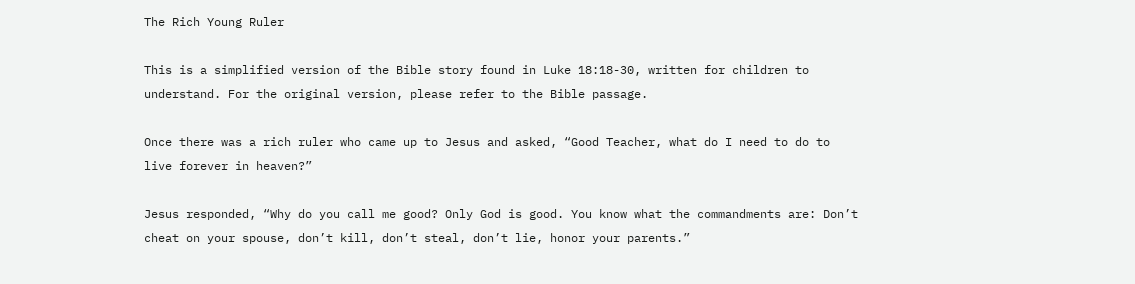The Rich Young Ruler

This is a simplified version of the Bible story found in Luke 18:18-30, written for children to understand. For the original version, please refer to the Bible passage.

Once there was a rich ruler who came up to Jesus and asked, “Good Teacher, what do I need to do to live forever in heaven?”

Jesus responded, “Why do you call me good? Only God is good. You know what the commandments are: Don’t cheat on your spouse, don’t kill, don’t steal, don’t lie, honor your parents.”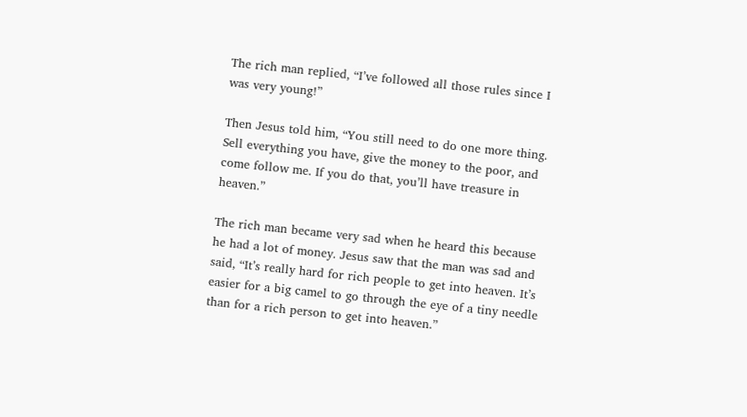The rich man replied, “I’ve followed all those rules since I was very young!”

Then Jesus told him, “You still need to do one more thing. Sell everything you have, give the money to the poor, and come follow me. If you do that, you’ll have treasure in heaven.”

The rich man became very sad when he heard this because he had a lot of money. Jesus saw that the man was sad and said, “It’s really hard for rich people to get into heaven. It’s easier for a big camel to go through the eye of a tiny needle than for a rich person to get into heaven.”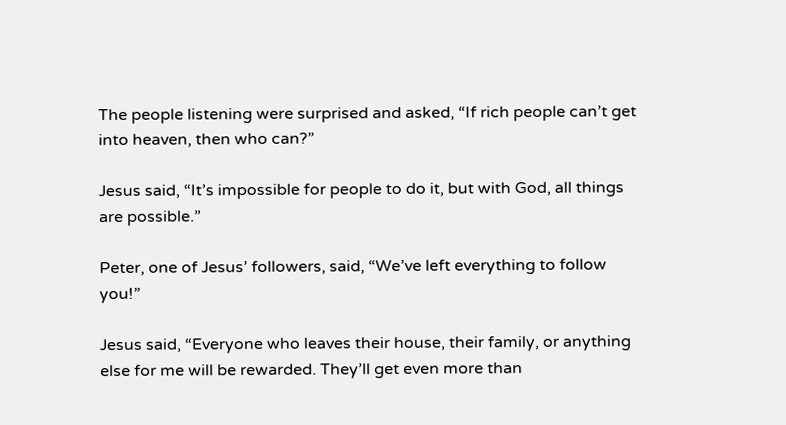The people listening were surprised and asked, “If rich people can’t get into heaven, then who can?”

Jesus said, “It’s impossible for people to do it, but with God, all things are possible.”

Peter, one of Jesus’ followers, said, “We’ve left everything to follow you!”

Jesus said, “Everyone who leaves their house, their family, or anything else for me will be rewarded. They’ll get even more than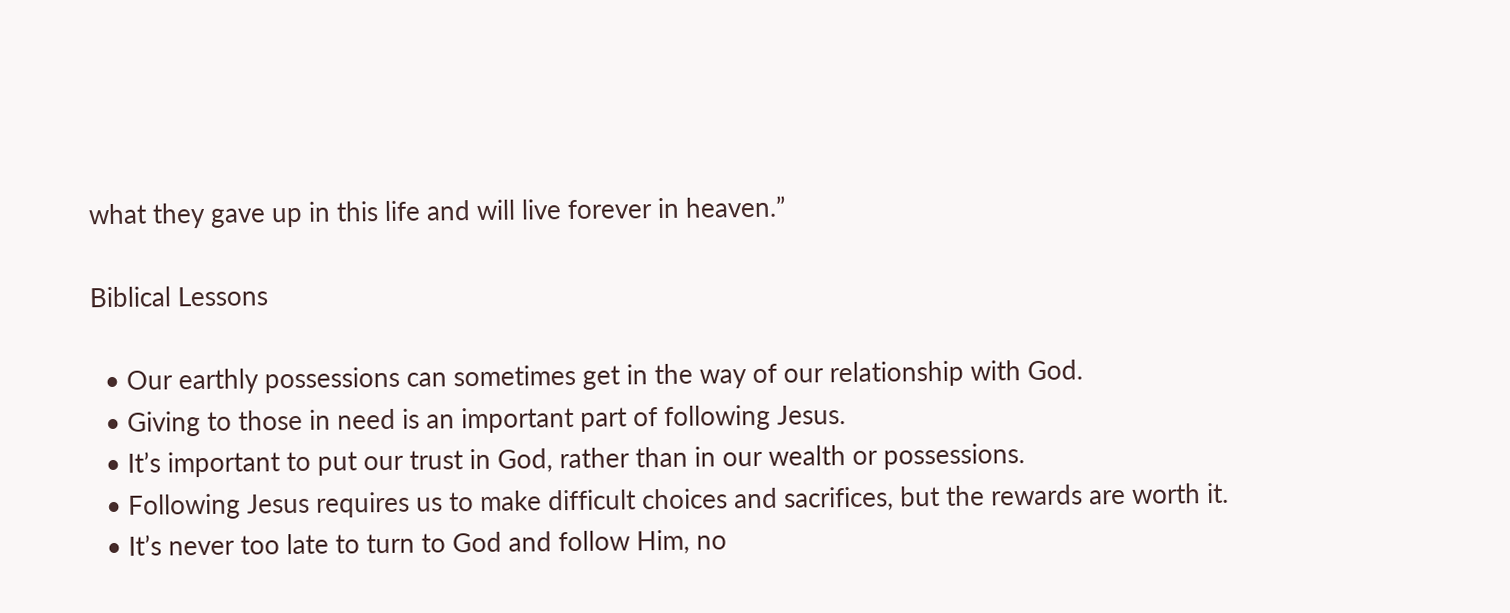what they gave up in this life and will live forever in heaven.”

Biblical Lessons

  • Our earthly possessions can sometimes get in the way of our relationship with God.
  • Giving to those in need is an important part of following Jesus.
  • It’s important to put our trust in God, rather than in our wealth or possessions.
  • Following Jesus requires us to make difficult choices and sacrifices, but the rewards are worth it.
  • It’s never too late to turn to God and follow Him, no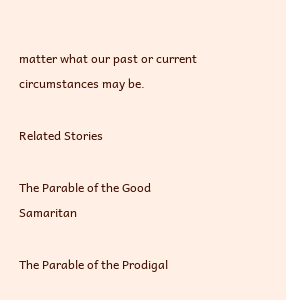matter what our past or current circumstances may be.

Related Stories

The Parable of the Good Samaritan

The Parable of the Prodigal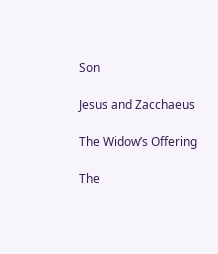Son

Jesus and Zacchaeus

The Widow’s Offering

The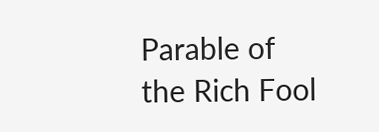Parable of the Rich Fool